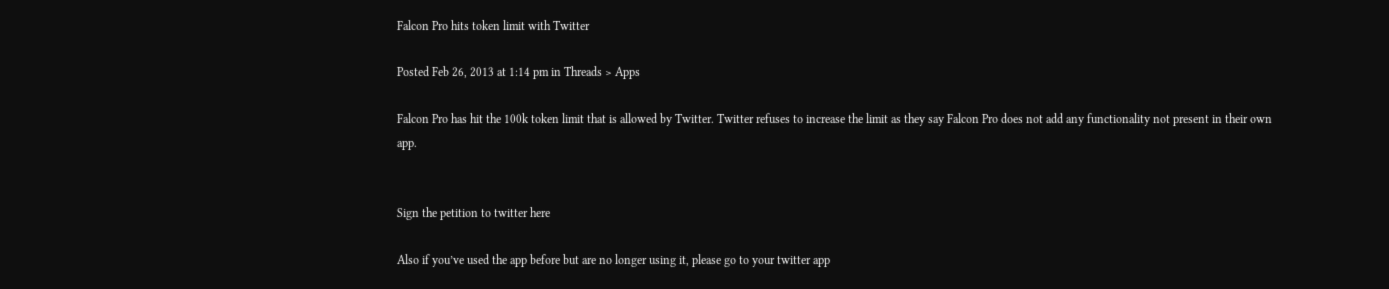Falcon Pro hits token limit with Twitter

Posted Feb 26, 2013 at 1:14 pm in Threads > Apps

Falcon Pro has hit the 100k token limit that is allowed by Twitter. Twitter refuses to increase the limit as they say Falcon Pro does not add any functionality not present in their own app.


Sign the petition to twitter here

Also if you’ve used the app before but are no longer using it, please go to your twitter app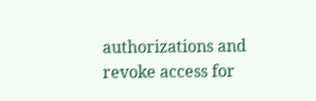authorizations and revoke access for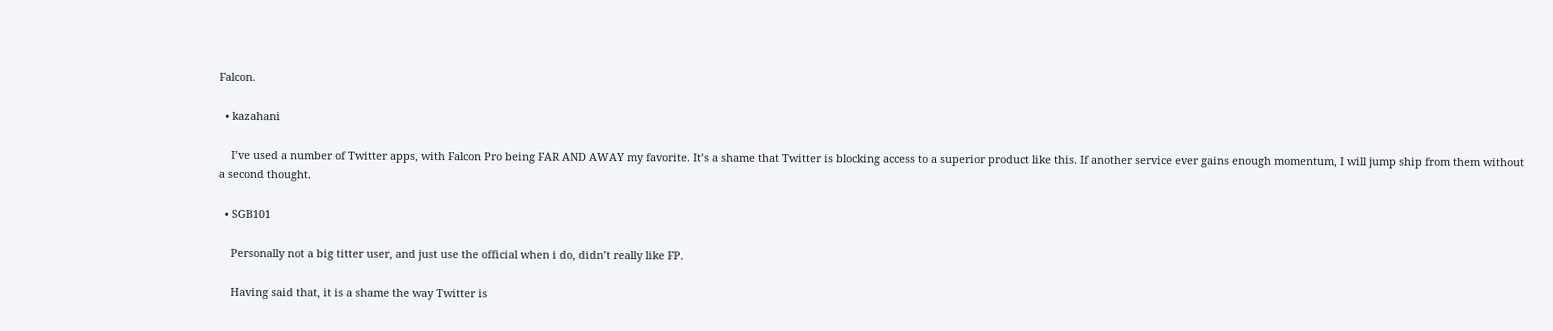Falcon.

  • kazahani

    I’ve used a number of Twitter apps, with Falcon Pro being FAR AND AWAY my favorite. It’s a shame that Twitter is blocking access to a superior product like this. If another service ever gains enough momentum, I will jump ship from them without a second thought.

  • SGB101

    Personally not a big titter user, and just use the official when i do, didn’t really like FP.

    Having said that, it is a shame the way Twitter is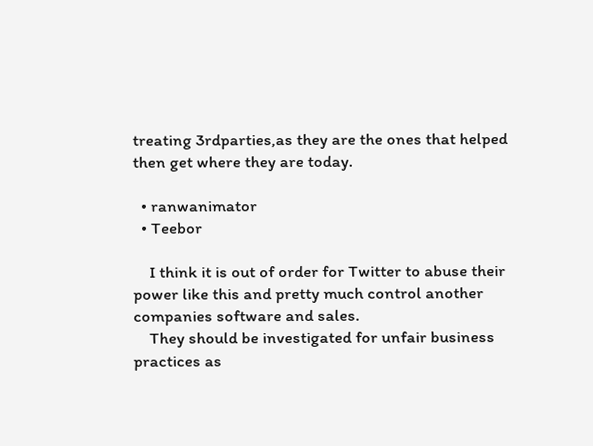treating 3rdparties,as they are the ones that helped then get where they are today.

  • ranwanimator
  • Teebor

    I think it is out of order for Twitter to abuse their power like this and pretty much control another companies software and sales.
    They should be investigated for unfair business practices as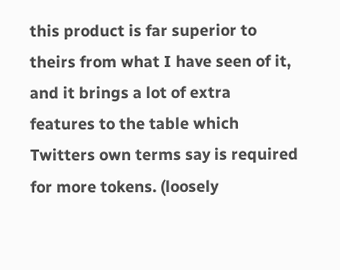this product is far superior to theirs from what I have seen of it, and it brings a lot of extra features to the table which Twitters own terms say is required for more tokens. (loosely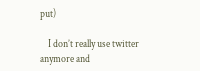put)

    I don’t really use twitter anymore and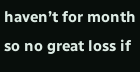haven’t for month so no great loss if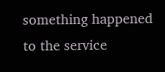something happened to the service